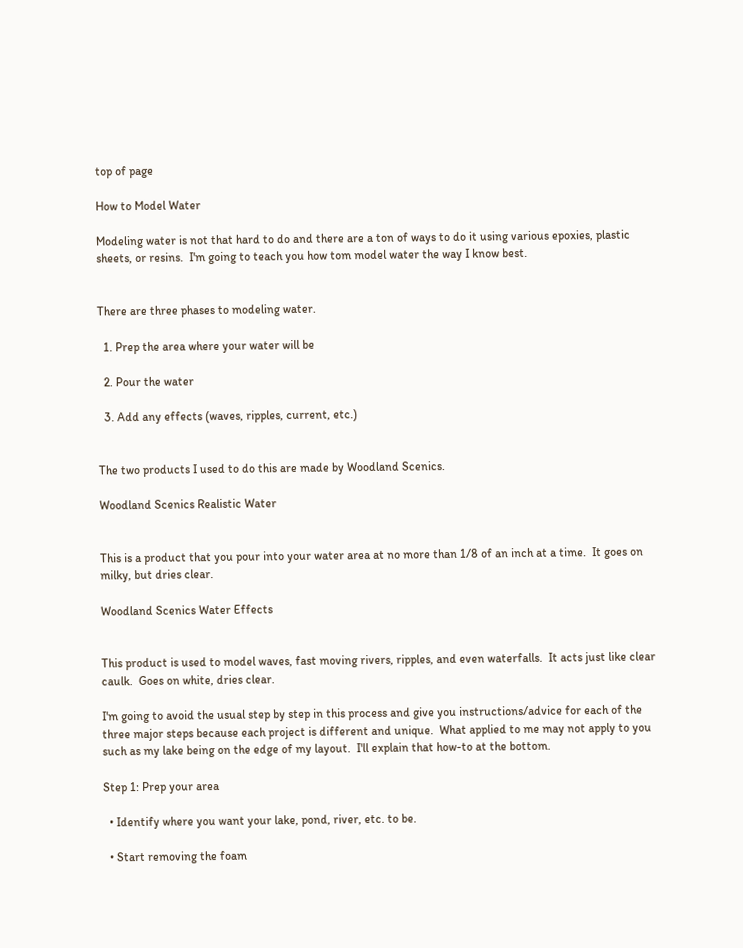top of page

How to Model Water

Modeling water is not that hard to do and there are a ton of ways to do it using various epoxies, plastic sheets, or resins.  I'm going to teach you how tom model water the way I know best.


There are three phases to modeling water.

  1. Prep the area where your water will be

  2. Pour the water

  3. Add any effects (waves, ripples, current, etc.)


The two products I used to do this are made by Woodland Scenics.

Woodland Scenics Realistic Water


This is a product that you pour into your water area at no more than 1/8 of an inch at a time.  It goes on milky, but dries clear.

Woodland Scenics Water Effects


This product is used to model waves, fast moving rivers, ripples, and even waterfalls.  It acts just like clear caulk.  Goes on white, dries clear.

I'm going to avoid the usual step by step in this process and give you instructions/advice for each of the three major steps because each project is different and unique.  What applied to me may not apply to you such as my lake being on the edge of my layout.  I'll explain that how-to at the bottom.

Step 1: Prep your area

  • Identify where you want your lake, pond, river, etc. to be.

  • Start removing the foam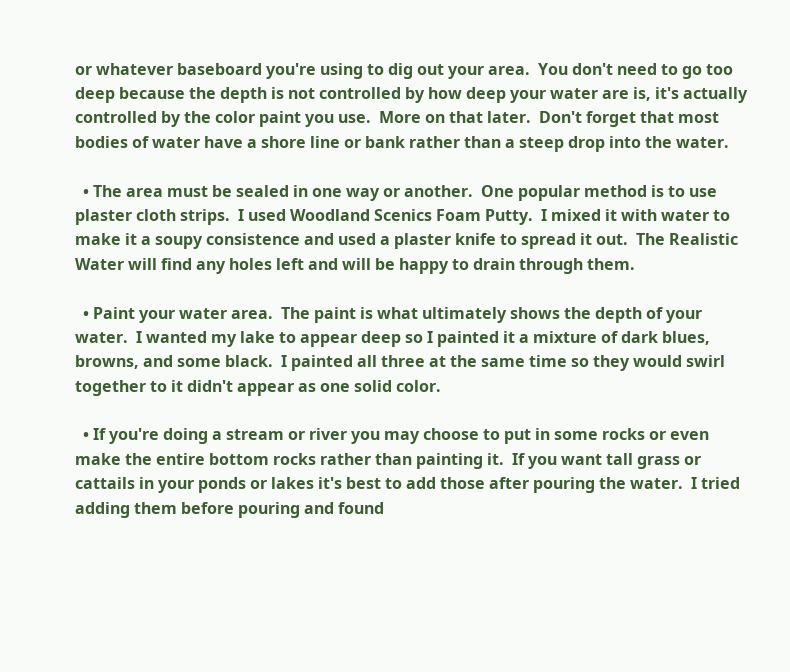or whatever baseboard you're using to dig out your area.  You don't need to go too deep because the depth is not controlled by how deep your water are is, it's actually controlled by the color paint you use.  More on that later.  Don't forget that most bodies of water have a shore line or bank rather than a steep drop into the water.

  • The area must be sealed in one way or another.  One popular method is to use plaster cloth strips.  I used Woodland Scenics Foam Putty.  I mixed it with water to make it a soupy consistence and used a plaster knife to spread it out.  The Realistic Water will find any holes left and will be happy to drain through them.

  • Paint your water area.  The paint is what ultimately shows the depth of your water.  I wanted my lake to appear deep so I painted it a mixture of dark blues, browns, and some black.  I painted all three at the same time so they would swirl together to it didn't appear as one solid color.

  • If you're doing a stream or river you may choose to put in some rocks or even make the entire bottom rocks rather than painting it.  If you want tall grass or cattails in your ponds or lakes it's best to add those after pouring the water.  I tried adding them before pouring and found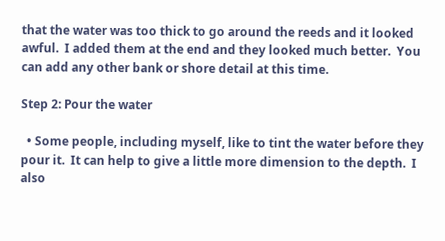that the water was too thick to go around the reeds and it looked awful.  I added them at the end and they looked much better.  You can add any other bank or shore detail at this time.

Step 2: Pour the water

  • Some people, including myself, like to tint the water before they pour it.  It can help to give a little more dimension to the depth.  I also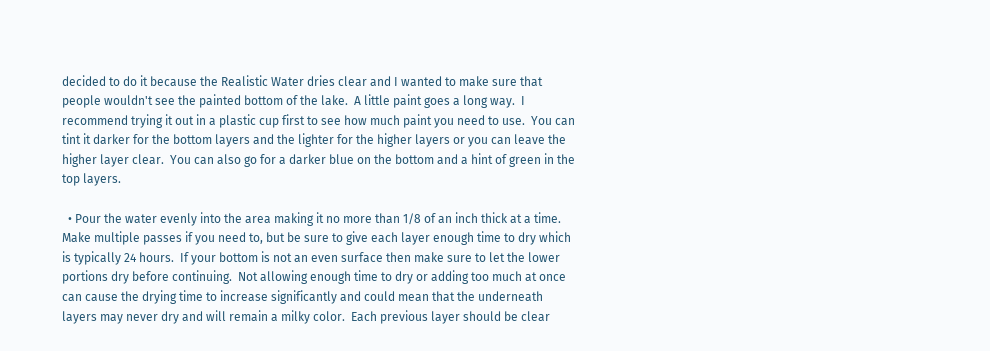decided to do it because the Realistic Water dries clear and I wanted to make sure that people wouldn't see the painted bottom of the lake.  A little paint goes a long way.  I recommend trying it out in a plastic cup first to see how much paint you need to use.  You can tint it darker for the bottom layers and the lighter for the higher layers or you can leave the higher layer clear.  You can also go for a darker blue on the bottom and a hint of green in the top layers.

  • Pour the water evenly into the area making it no more than 1/8 of an inch thick at a time.  Make multiple passes if you need to, but be sure to give each layer enough time to dry which is typically 24 hours.  If your bottom is not an even surface then make sure to let the lower portions dry before continuing.  Not allowing enough time to dry or adding too much at once can cause the drying time to increase significantly and could mean that the underneath layers may never dry and will remain a milky color.  Each previous layer should be clear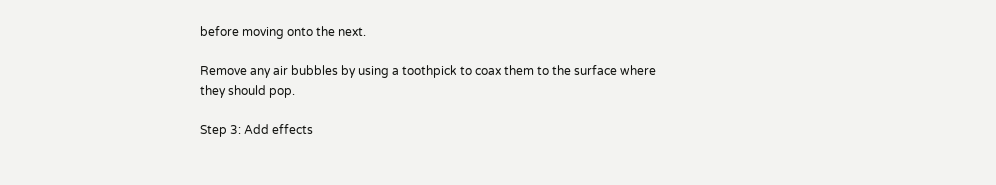before moving onto the next.

Remove any air bubbles by using a toothpick to coax them to the surface where they should pop.

Step 3: Add effects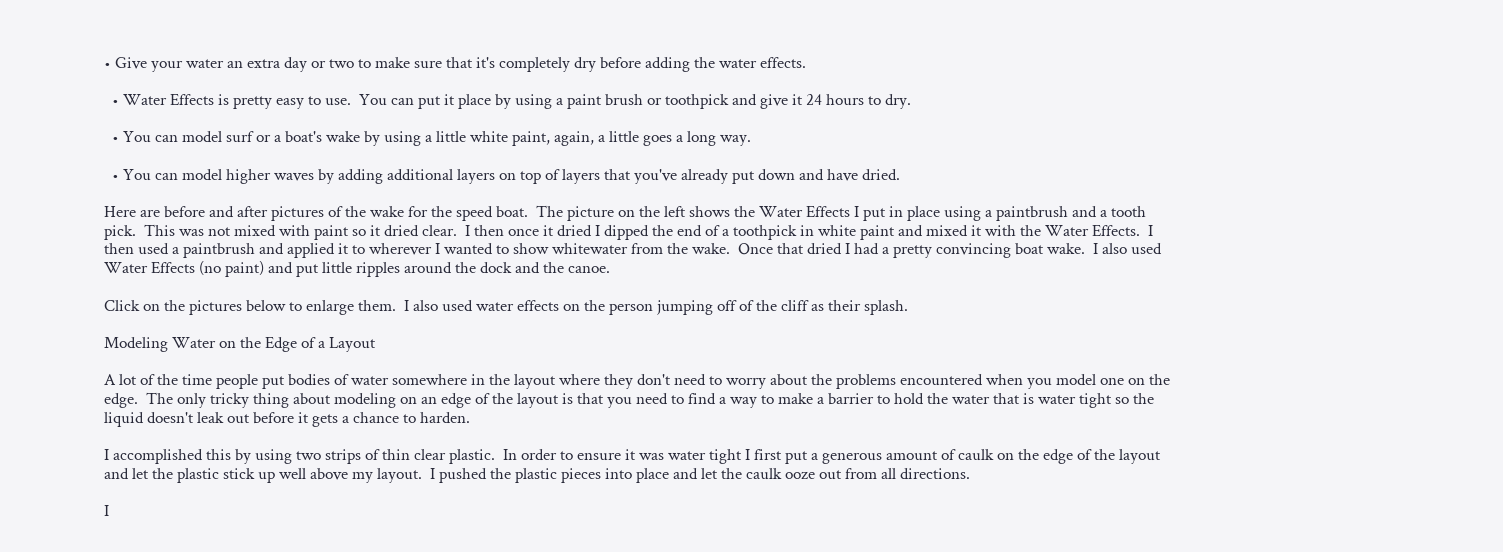• Give your water an extra day or two to make sure that it's completely dry before adding the water effects.

  • Water Effects is pretty easy to use.  You can put it place by using a paint brush or toothpick and give it 24 hours to dry.

  • You can model surf or a boat's wake by using a little white paint, again, a little goes a long way.

  • You can model higher waves by adding additional layers on top of layers that you've already put down and have dried.

Here are before and after pictures of the wake for the speed boat.  The picture on the left shows the Water Effects I put in place using a paintbrush and a tooth pick.  This was not mixed with paint so it dried clear.  I then once it dried I dipped the end of a toothpick in white paint and mixed it with the Water Effects.  I then used a paintbrush and applied it to wherever I wanted to show whitewater from the wake.  Once that dried I had a pretty convincing boat wake.  I also used Water Effects (no paint) and put little ripples around the dock and the canoe.

Click on the pictures below to enlarge them.  I also used water effects on the person jumping off of the cliff as their splash.

Modeling Water on the Edge of a Layout

A lot of the time people put bodies of water somewhere in the layout where they don't need to worry about the problems encountered when you model one on the edge.  The only tricky thing about modeling on an edge of the layout is that you need to find a way to make a barrier to hold the water that is water tight so the liquid doesn't leak out before it gets a chance to harden.

I accomplished this by using two strips of thin clear plastic.  In order to ensure it was water tight I first put a generous amount of caulk on the edge of the layout and let the plastic stick up well above my layout.  I pushed the plastic pieces into place and let the caulk ooze out from all directions.

I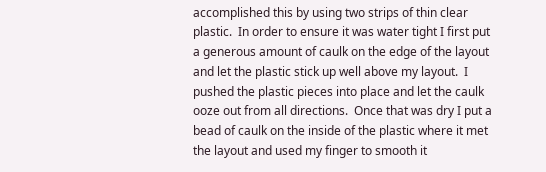accomplished this by using two strips of thin clear plastic.  In order to ensure it was water tight I first put a generous amount of caulk on the edge of the layout and let the plastic stick up well above my layout.  I pushed the plastic pieces into place and let the caulk ooze out from all directions.  Once that was dry I put a bead of caulk on the inside of the plastic where it met the layout and used my finger to smooth it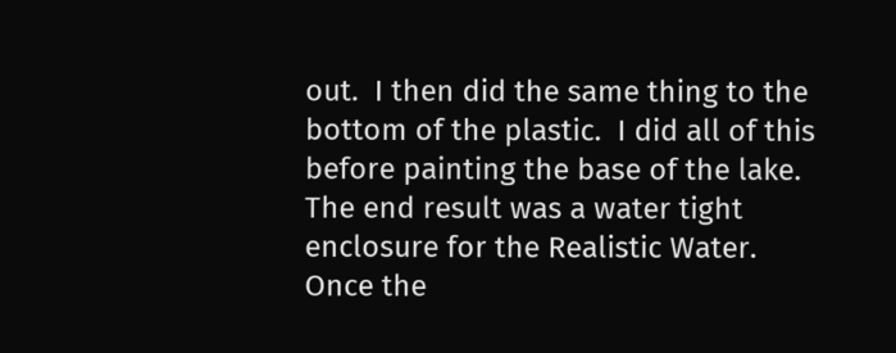out.  I then did the same thing to the bottom of the plastic.  I did all of this before painting the base of the lake.  The end result was a water tight enclosure for the Realistic Water.  Once the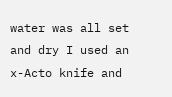water was all set and dry I used an x-Acto knife and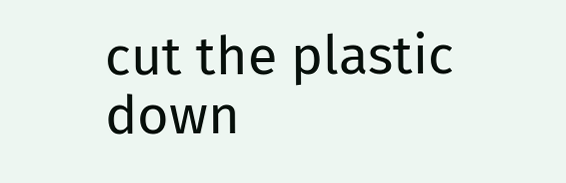cut the plastic down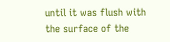until it was flush with the surface of the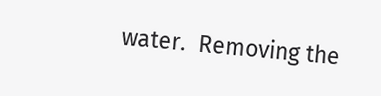water.  Removing the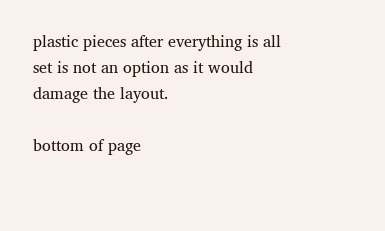plastic pieces after everything is all set is not an option as it would damage the layout.

bottom of page